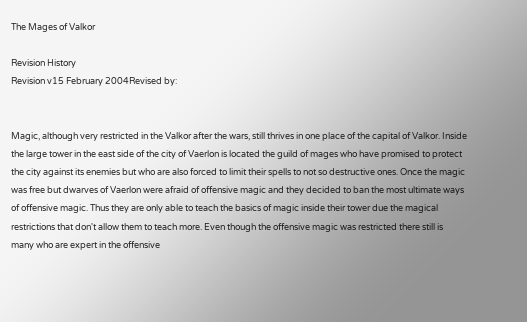The Mages of Valkor

Revision History
Revision v15 February 2004Revised by:


Magic, although very restricted in the Valkor after the wars, still thrives in one place of the capital of Valkor. Inside the large tower in the east side of the city of Vaerlon is located the guild of mages who have promised to protect the city against its enemies but who are also forced to limit their spells to not so destructive ones. Once the magic was free but dwarves of Vaerlon were afraid of offensive magic and they decided to ban the most ultimate ways of offensive magic. Thus they are only able to teach the basics of magic inside their tower due the magical restrictions that don't allow them to teach more. Even though the offensive magic was restricted there still is many who are expert in the offensive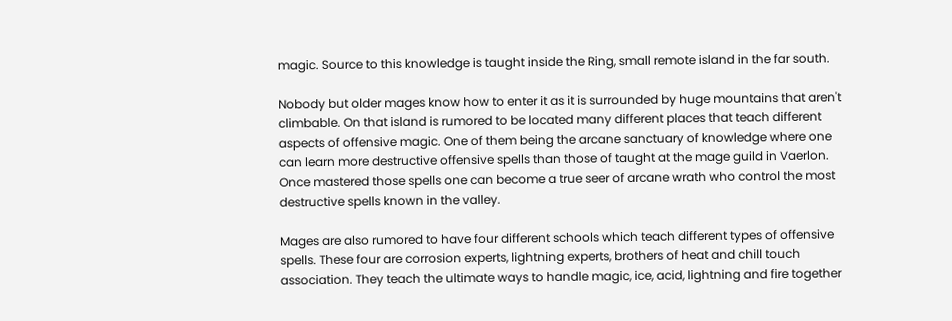magic. Source to this knowledge is taught inside the Ring, small remote island in the far south.

Nobody but older mages know how to enter it as it is surrounded by huge mountains that aren't climbable. On that island is rumored to be located many different places that teach different aspects of offensive magic. One of them being the arcane sanctuary of knowledge where one can learn more destructive offensive spells than those of taught at the mage guild in Vaerlon. Once mastered those spells one can become a true seer of arcane wrath who control the most destructive spells known in the valley.

Mages are also rumored to have four different schools which teach different types of offensive spells. These four are corrosion experts, lightning experts, brothers of heat and chill touch association. They teach the ultimate ways to handle magic, ice, acid, lightning and fire together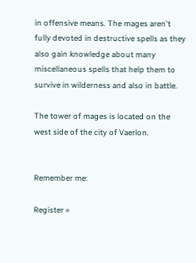in offensive means. The mages aren't fully devoted in destructive spells as they also gain knowledge about many miscellaneous spells that help them to survive in wilderness and also in battle.

The tower of mages is located on the west side of the city of Vaerlon.


Remember me:

Register »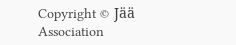Copyright © Jää Association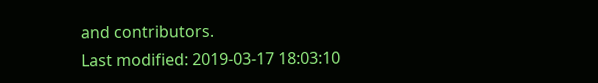and contributors.
Last modified: 2019-03-17 18:03:10